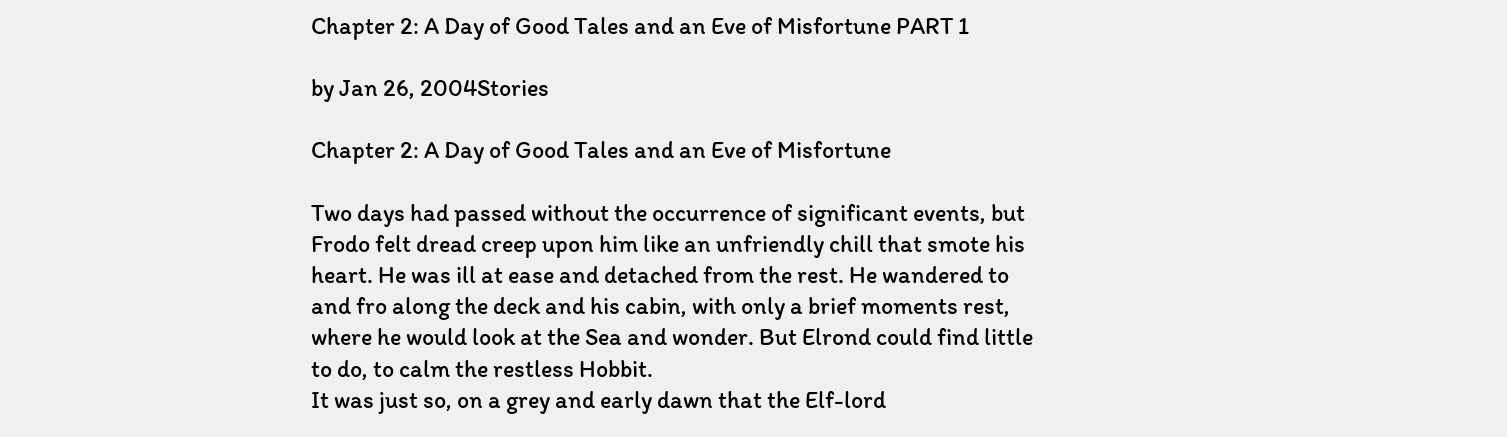Chapter 2: A Day of Good Tales and an Eve of Misfortune PART 1

by Jan 26, 2004Stories

Chapter 2: A Day of Good Tales and an Eve of Misfortune

Two days had passed without the occurrence of significant events, but Frodo felt dread creep upon him like an unfriendly chill that smote his heart. He was ill at ease and detached from the rest. He wandered to and fro along the deck and his cabin, with only a brief moments rest, where he would look at the Sea and wonder. But Elrond could find little to do, to calm the restless Hobbit.
It was just so, on a grey and early dawn that the Elf-lord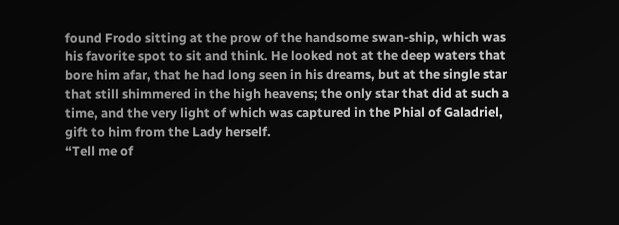found Frodo sitting at the prow of the handsome swan-ship, which was his favorite spot to sit and think. He looked not at the deep waters that bore him afar, that he had long seen in his dreams, but at the single star that still shimmered in the high heavens; the only star that did at such a time, and the very light of which was captured in the Phial of Galadriel, gift to him from the Lady herself.
“Tell me of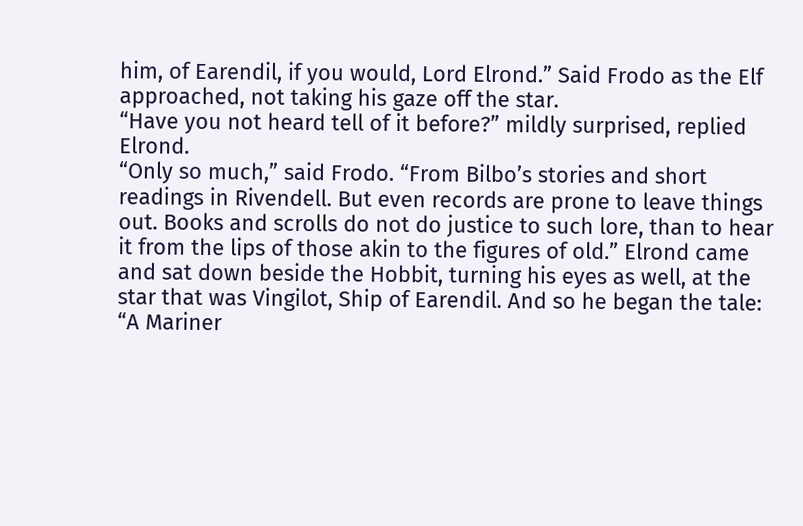him, of Earendil, if you would, Lord Elrond.” Said Frodo as the Elf approached, not taking his gaze off the star.
“Have you not heard tell of it before?” mildly surprised, replied Elrond.
“Only so much,” said Frodo. “From Bilbo’s stories and short readings in Rivendell. But even records are prone to leave things out. Books and scrolls do not do justice to such lore, than to hear it from the lips of those akin to the figures of old.” Elrond came and sat down beside the Hobbit, turning his eyes as well, at the star that was Vingilot, Ship of Earendil. And so he began the tale:
“A Mariner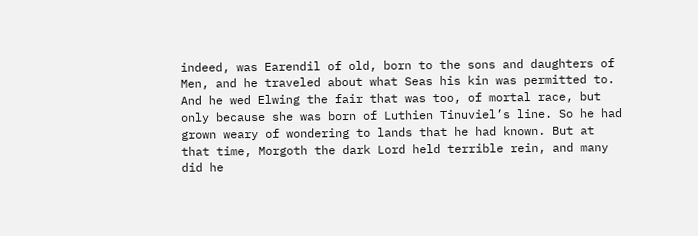indeed, was Earendil of old, born to the sons and daughters of Men, and he traveled about what Seas his kin was permitted to. And he wed Elwing the fair that was too, of mortal race, but only because she was born of Luthien Tinuviel’s line. So he had grown weary of wondering to lands that he had known. But at that time, Morgoth the dark Lord held terrible rein, and many did he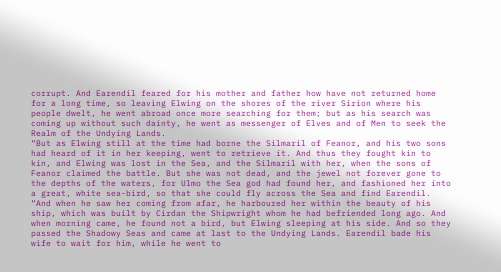corrupt. And Earendil feared for his mother and father how have not returned home for a long time, so leaving Elwing on the shores of the river Sirion where his people dwelt, he went abroad once more searching for them; but as his search was coming up without such dainty, he went as messenger of Elves and of Men to seek the Realm of the Undying Lands.
“But as Elwing still at the time had borne the Silmaril of Feanor, and his two sons had heard of it in her keeping, went to retrieve it. And thus they fought kin to kin, and Elwing was lost in the Sea, and the Silmaril with her, when the sons of Feanor claimed the battle. But she was not dead, and the jewel not forever gone to the depths of the waters, for Ulmo the Sea god had found her, and fashioned her into a great, white sea-bird, so that she could fly across the Sea and find Earendil.
“And when he saw her coming from afar, he harboured her within the beauty of his ship, which was built by Cirdan the Shipwright whom he had befriended long ago. And when morning came, he found not a bird, but Elwing sleeping at his side. And so they passed the Shadowy Seas and came at last to the Undying Lands. Earendil bade his wife to wait for him, while he went to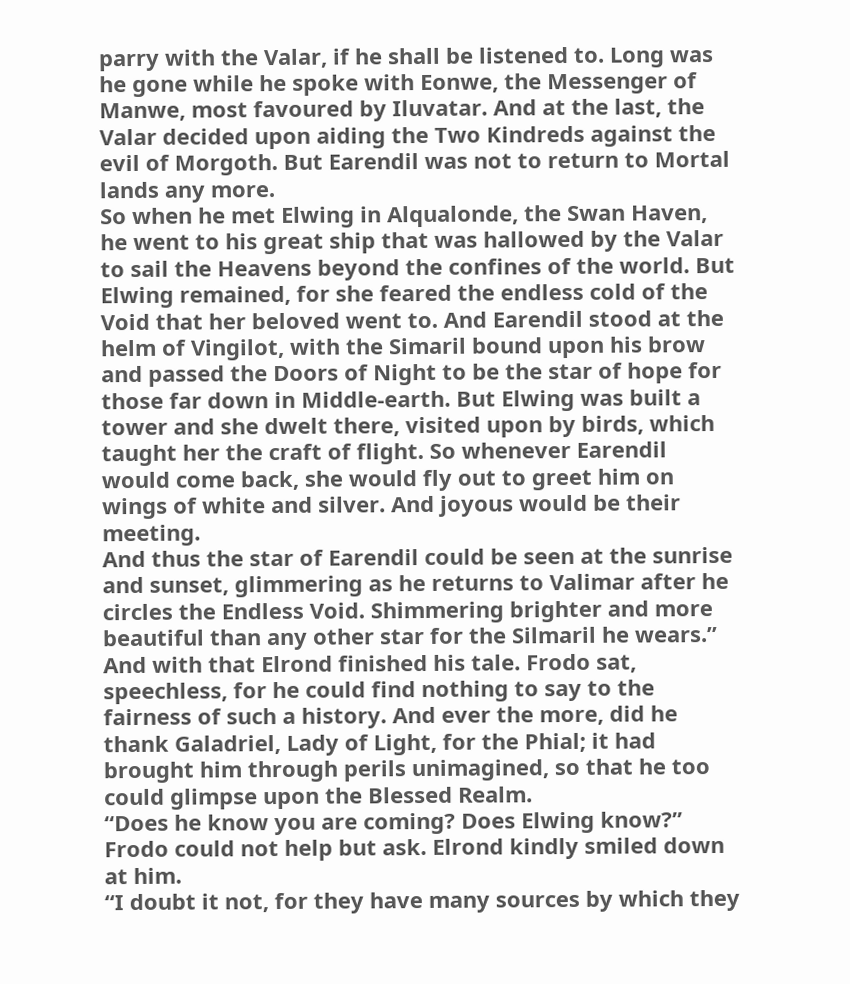parry with the Valar, if he shall be listened to. Long was he gone while he spoke with Eonwe, the Messenger of Manwe, most favoured by Iluvatar. And at the last, the Valar decided upon aiding the Two Kindreds against the evil of Morgoth. But Earendil was not to return to Mortal lands any more.
So when he met Elwing in Alqualonde, the Swan Haven, he went to his great ship that was hallowed by the Valar to sail the Heavens beyond the confines of the world. But Elwing remained, for she feared the endless cold of the Void that her beloved went to. And Earendil stood at the helm of Vingilot, with the Simaril bound upon his brow and passed the Doors of Night to be the star of hope for those far down in Middle-earth. But Elwing was built a tower and she dwelt there, visited upon by birds, which taught her the craft of flight. So whenever Earendil would come back, she would fly out to greet him on wings of white and silver. And joyous would be their meeting.
And thus the star of Earendil could be seen at the sunrise and sunset, glimmering as he returns to Valimar after he circles the Endless Void. Shimmering brighter and more beautiful than any other star for the Silmaril he wears.” And with that Elrond finished his tale. Frodo sat, speechless, for he could find nothing to say to the fairness of such a history. And ever the more, did he thank Galadriel, Lady of Light, for the Phial; it had brought him through perils unimagined, so that he too could glimpse upon the Blessed Realm.
“Does he know you are coming? Does Elwing know?” Frodo could not help but ask. Elrond kindly smiled down at him.
“I doubt it not, for they have many sources by which they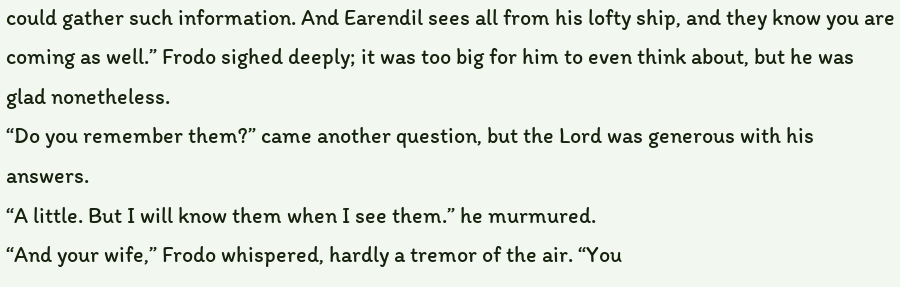could gather such information. And Earendil sees all from his lofty ship, and they know you are coming as well.” Frodo sighed deeply; it was too big for him to even think about, but he was glad nonetheless.
“Do you remember them?” came another question, but the Lord was generous with his answers.
“A little. But I will know them when I see them.” he murmured.
“And your wife,” Frodo whispered, hardly a tremor of the air. “You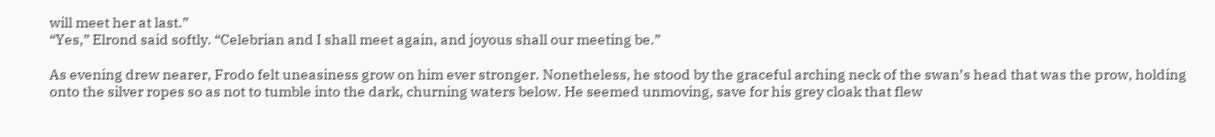will meet her at last.”
“Yes,” Elrond said softly. “Celebrian and I shall meet again, and joyous shall our meeting be.”

As evening drew nearer, Frodo felt uneasiness grow on him ever stronger. Nonetheless, he stood by the graceful arching neck of the swan’s head that was the prow, holding onto the silver ropes so as not to tumble into the dark, churning waters below. He seemed unmoving, save for his grey cloak that flew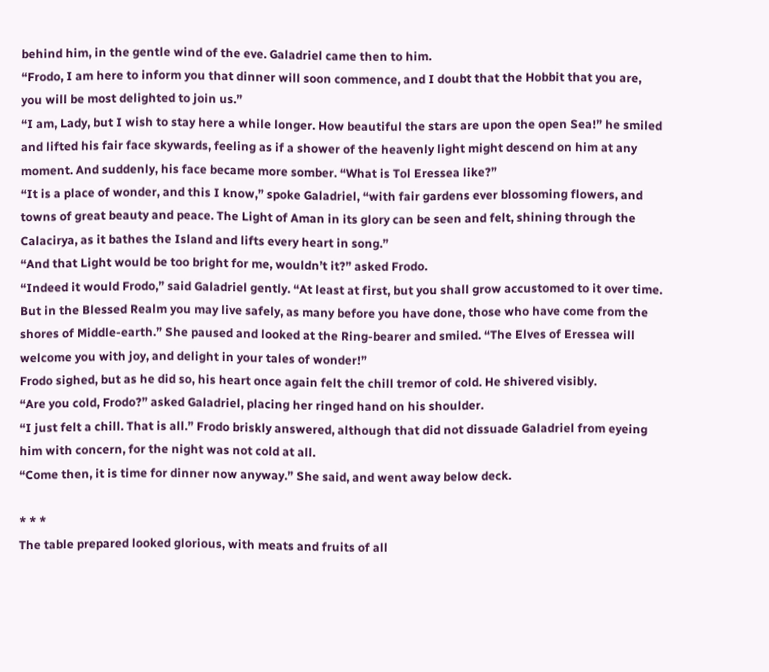behind him, in the gentle wind of the eve. Galadriel came then to him.
“Frodo, I am here to inform you that dinner will soon commence, and I doubt that the Hobbit that you are, you will be most delighted to join us.”
“I am, Lady, but I wish to stay here a while longer. How beautiful the stars are upon the open Sea!” he smiled and lifted his fair face skywards, feeling as if a shower of the heavenly light might descend on him at any moment. And suddenly, his face became more somber. “What is Tol Eressea like?”
“It is a place of wonder, and this I know,” spoke Galadriel, “with fair gardens ever blossoming flowers, and towns of great beauty and peace. The Light of Aman in its glory can be seen and felt, shining through the Calacirya, as it bathes the Island and lifts every heart in song.”
“And that Light would be too bright for me, wouldn’t it?” asked Frodo.
“Indeed it would Frodo,” said Galadriel gently. “At least at first, but you shall grow accustomed to it over time. But in the Blessed Realm you may live safely, as many before you have done, those who have come from the shores of Middle-earth.” She paused and looked at the Ring-bearer and smiled. “The Elves of Eressea will welcome you with joy, and delight in your tales of wonder!”
Frodo sighed, but as he did so, his heart once again felt the chill tremor of cold. He shivered visibly.
“Are you cold, Frodo?” asked Galadriel, placing her ringed hand on his shoulder.
“I just felt a chill. That is all.” Frodo briskly answered, although that did not dissuade Galadriel from eyeing him with concern, for the night was not cold at all.
“Come then, it is time for dinner now anyway.” She said, and went away below deck.

* * *
The table prepared looked glorious, with meats and fruits of all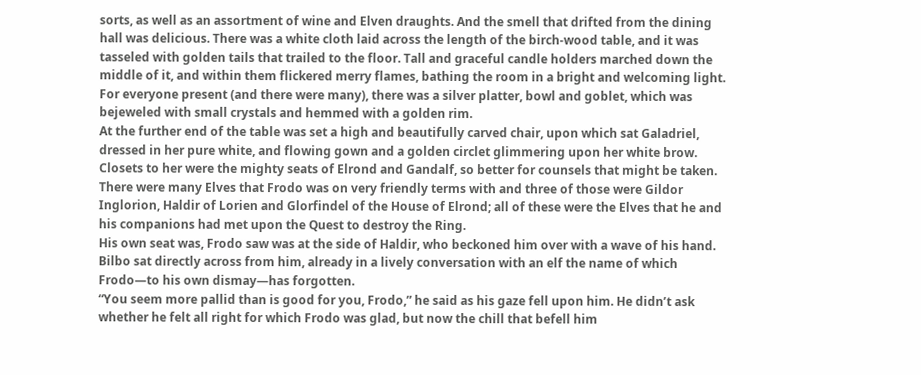sorts, as well as an assortment of wine and Elven draughts. And the smell that drifted from the dining hall was delicious. There was a white cloth laid across the length of the birch-wood table, and it was tasseled with golden tails that trailed to the floor. Tall and graceful candle holders marched down the middle of it, and within them flickered merry flames, bathing the room in a bright and welcoming light. For everyone present (and there were many), there was a silver platter, bowl and goblet, which was bejeweled with small crystals and hemmed with a golden rim.
At the further end of the table was set a high and beautifully carved chair, upon which sat Galadriel, dressed in her pure white, and flowing gown and a golden circlet glimmering upon her white brow. Closets to her were the mighty seats of Elrond and Gandalf, so better for counsels that might be taken. There were many Elves that Frodo was on very friendly terms with and three of those were Gildor Inglorion, Haldir of Lorien and Glorfindel of the House of Elrond; all of these were the Elves that he and his companions had met upon the Quest to destroy the Ring.
His own seat was, Frodo saw was at the side of Haldir, who beckoned him over with a wave of his hand. Bilbo sat directly across from him, already in a lively conversation with an elf the name of which Frodo—to his own dismay—has forgotten.
“You seem more pallid than is good for you, Frodo,” he said as his gaze fell upon him. He didn’t ask whether he felt all right for which Frodo was glad, but now the chill that befell him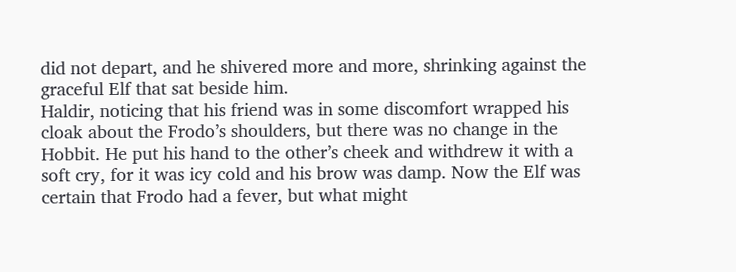did not depart, and he shivered more and more, shrinking against the graceful Elf that sat beside him.
Haldir, noticing that his friend was in some discomfort wrapped his cloak about the Frodo’s shoulders, but there was no change in the Hobbit. He put his hand to the other’s cheek and withdrew it with a soft cry, for it was icy cold and his brow was damp. Now the Elf was certain that Frodo had a fever, but what might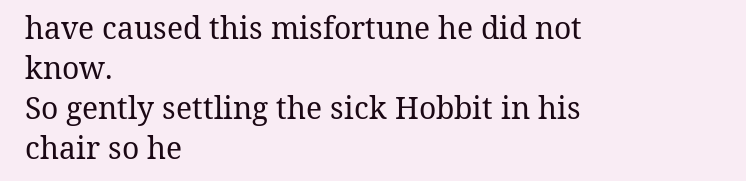have caused this misfortune he did not know.
So gently settling the sick Hobbit in his chair so he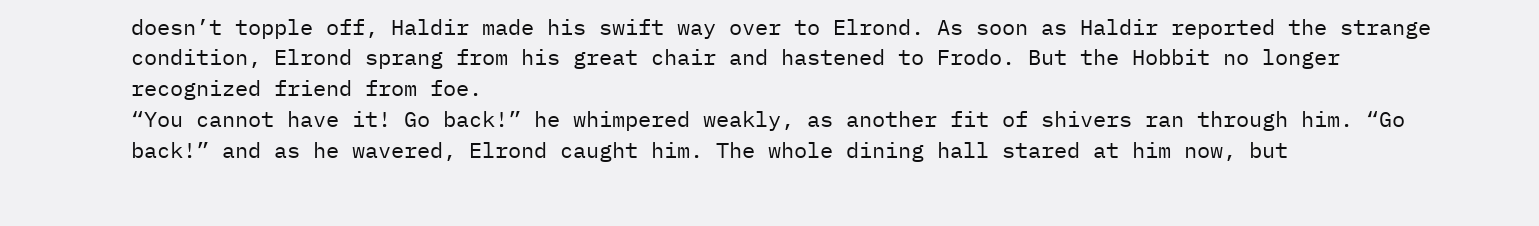doesn’t topple off, Haldir made his swift way over to Elrond. As soon as Haldir reported the strange condition, Elrond sprang from his great chair and hastened to Frodo. But the Hobbit no longer recognized friend from foe.
“You cannot have it! Go back!” he whimpered weakly, as another fit of shivers ran through him. “Go back!” and as he wavered, Elrond caught him. The whole dining hall stared at him now, but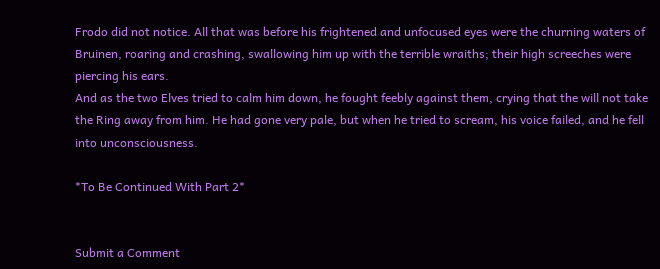Frodo did not notice. All that was before his frightened and unfocused eyes were the churning waters of Bruinen, roaring and crashing, swallowing him up with the terrible wraiths; their high screeches were piercing his ears.
And as the two Elves tried to calm him down, he fought feebly against them, crying that the will not take the Ring away from him. He had gone very pale, but when he tried to scream, his voice failed, and he fell into unconsciousness.

*To Be Continued With Part 2*


Submit a Comment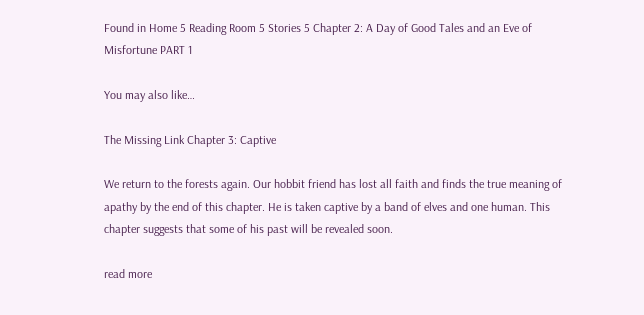Found in Home 5 Reading Room 5 Stories 5 Chapter 2: A Day of Good Tales and an Eve of Misfortune PART 1

You may also like…

The Missing Link Chapter 3: Captive

We return to the forests again. Our hobbit friend has lost all faith and finds the true meaning of apathy by the end of this chapter. He is taken captive by a band of elves and one human. This chapter suggests that some of his past will be revealed soon.

read more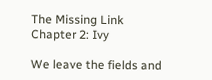The Missing Link Chapter 2: Ivy

We leave the fields and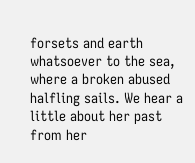forsets and earth whatsoever to the sea, where a broken abused halfling sails. We hear a little about her past from her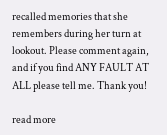recalled memories that she remembers during her turn at lookout. Please comment again, and if you find ANY FAULT AT ALL please tell me. Thank you!

read more